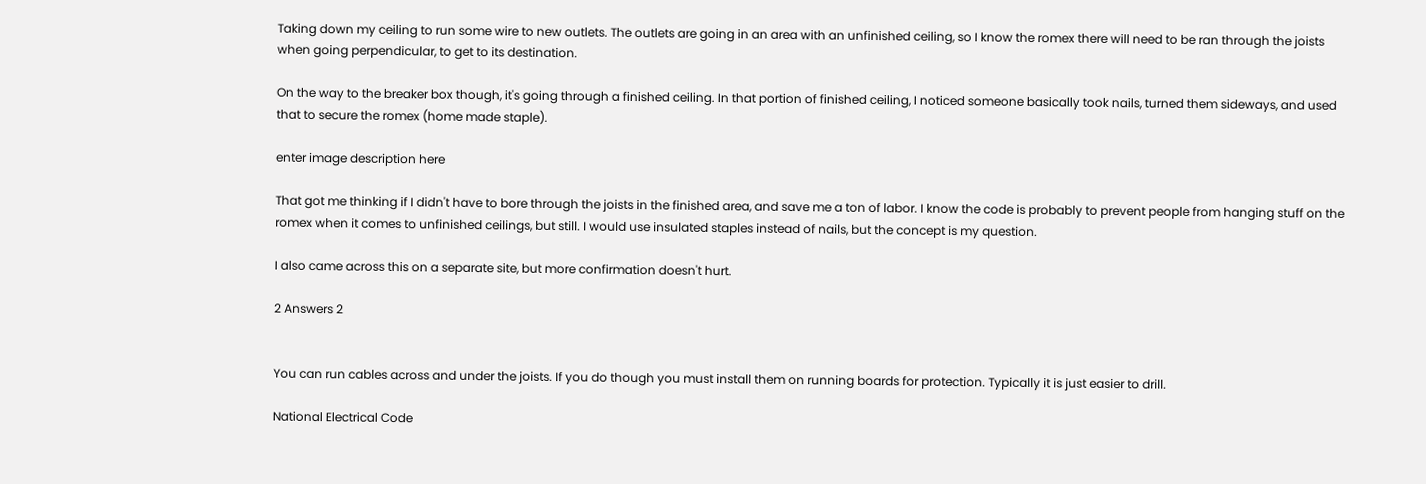Taking down my ceiling to run some wire to new outlets. The outlets are going in an area with an unfinished ceiling, so I know the romex there will need to be ran through the joists when going perpendicular, to get to its destination.

On the way to the breaker box though, it's going through a finished ceiling. In that portion of finished ceiling, I noticed someone basically took nails, turned them sideways, and used that to secure the romex (home made staple).

enter image description here

That got me thinking if I didn't have to bore through the joists in the finished area, and save me a ton of labor. I know the code is probably to prevent people from hanging stuff on the romex when it comes to unfinished ceilings, but still. I would use insulated staples instead of nails, but the concept is my question.

I also came across this on a separate site, but more confirmation doesn't hurt.

2 Answers 2


You can run cables across and under the joists. If you do though you must install them on running boards for protection. Typically it is just easier to drill.

National Electrical Code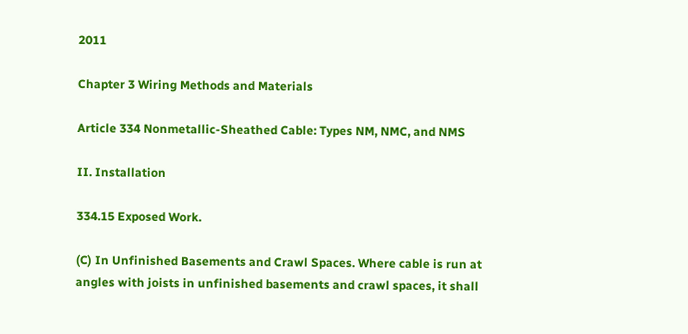2011

Chapter 3 Wiring Methods and Materials

Article 334 Nonmetallic-Sheathed Cable: Types NM, NMC, and NMS

II. Installation

334.15 Exposed Work.

(C) In Unfinished Basements and Crawl Spaces. Where cable is run at angles with joists in unfinished basements and crawl spaces, it shall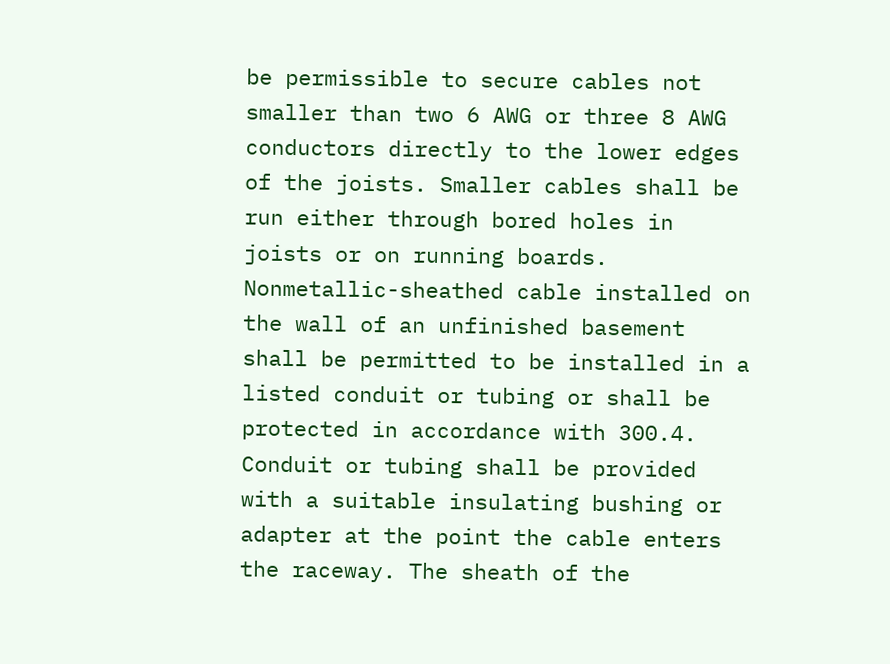be permissible to secure cables not smaller than two 6 AWG or three 8 AWG conductors directly to the lower edges of the joists. Smaller cables shall be run either through bored holes in joists or on running boards. Nonmetallic-sheathed cable installed on the wall of an unfinished basement shall be permitted to be installed in a listed conduit or tubing or shall be protected in accordance with 300.4. Conduit or tubing shall be provided with a suitable insulating bushing or adapter at the point the cable enters the raceway. The sheath of the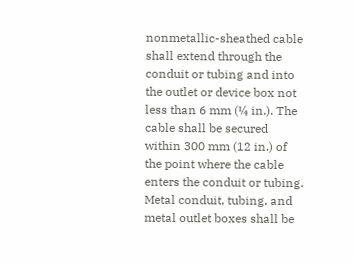nonmetallic-sheathed cable shall extend through the conduit or tubing and into the outlet or device box not less than 6 mm (¼ in.). The cable shall be secured within 300 mm (12 in.) of the point where the cable enters the conduit or tubing. Metal conduit, tubing, and metal outlet boxes shall be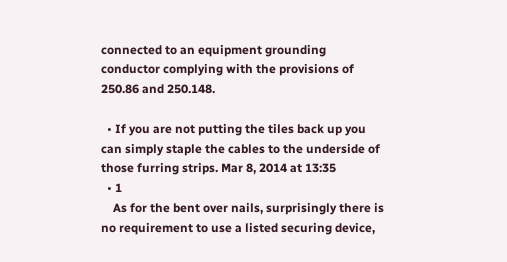connected to an equipment grounding conductor complying with the provisions of 250.86 and 250.148.

  • If you are not putting the tiles back up you can simply staple the cables to the underside of those furring strips. Mar 8, 2014 at 13:35
  • 1
    As for the bent over nails, surprisingly there is no requirement to use a listed securing device,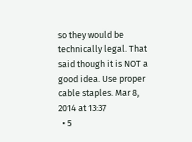so they would be technically legal. That said though it is NOT a good idea. Use proper cable staples. Mar 8, 2014 at 13:37
  • 5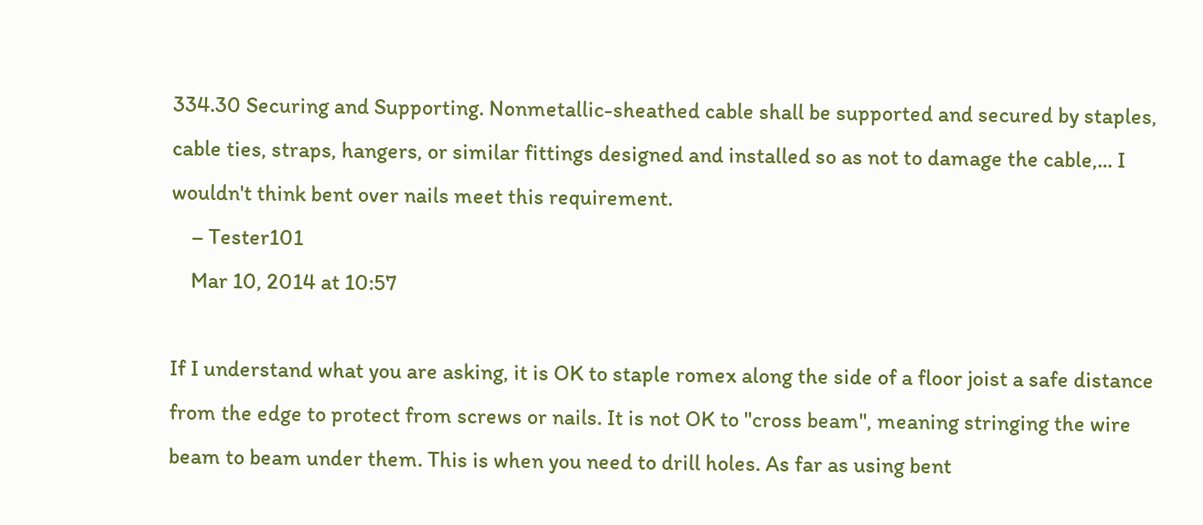334.30 Securing and Supporting. Nonmetallic-sheathed cable shall be supported and secured by staples, cable ties, straps, hangers, or similar fittings designed and installed so as not to damage the cable,... I wouldn't think bent over nails meet this requirement.
    – Tester101
    Mar 10, 2014 at 10:57

If I understand what you are asking, it is OK to staple romex along the side of a floor joist a safe distance from the edge to protect from screws or nails. It is not OK to "cross beam", meaning stringing the wire beam to beam under them. This is when you need to drill holes. As far as using bent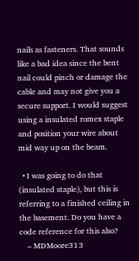nails as fasteners. That sounds like a bad idea since the bent nail could pinch or damage the cable and may not give you a secure support. I would suggest using a insulated romex staple and position your wire about mid way up on the beam.

  • I was going to do that (insulated staple), but this is referring to a finished ceiling in the basement. Do you have a code reference for this also?
    – MDMoore313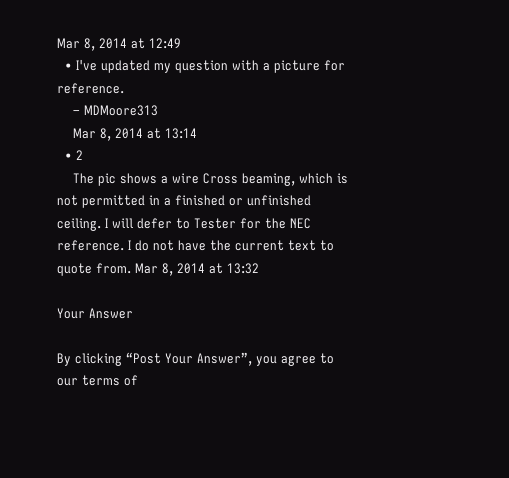Mar 8, 2014 at 12:49
  • I've updated my question with a picture for reference.
    – MDMoore313
    Mar 8, 2014 at 13:14
  • 2
    The pic shows a wire Cross beaming, which is not permitted in a finished or unfinished ceiling. I will defer to Tester for the NEC reference. I do not have the current text to quote from. Mar 8, 2014 at 13:32

Your Answer

By clicking “Post Your Answer”, you agree to our terms of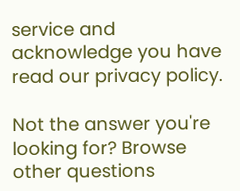service and acknowledge you have read our privacy policy.

Not the answer you're looking for? Browse other questions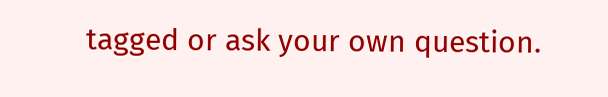tagged or ask your own question.